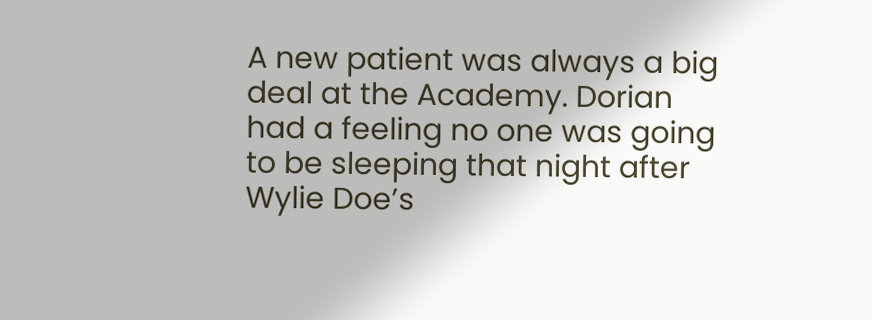A new patient was always a big deal at the Academy. Dorian had a feeling no one was going to be sleeping that night after Wylie Doe’s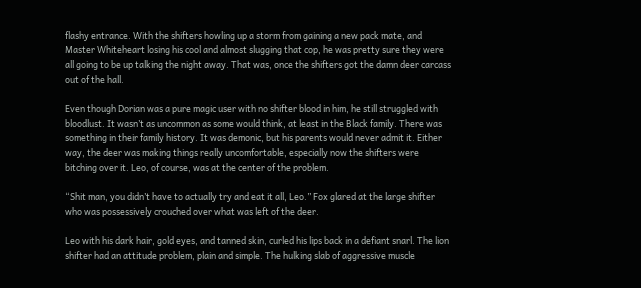flashy entrance. With the shifters howling up a storm from gaining a new pack mate, and Master Whiteheart losing his cool and almost slugging that cop, he was pretty sure they were all going to be up talking the night away. That was, once the shifters got the damn deer carcass out of the hall.

Even though Dorian was a pure magic user with no shifter blood in him, he still struggled with bloodlust. It wasn’t as uncommon as some would think, at least in the Black family. There was something in their family history. It was demonic, but his parents would never admit it. Either way, the deer was making things really uncomfortable, especially now the shifters were bitching over it. Leo, of course, was at the center of the problem.

“Shit man, you didn’t have to actually try and eat it all, Leo.” Fox glared at the large shifter who was possessively crouched over what was left of the deer.

Leo with his dark hair, gold eyes, and tanned skin, curled his lips back in a defiant snarl. The lion shifter had an attitude problem, plain and simple. The hulking slab of aggressive muscle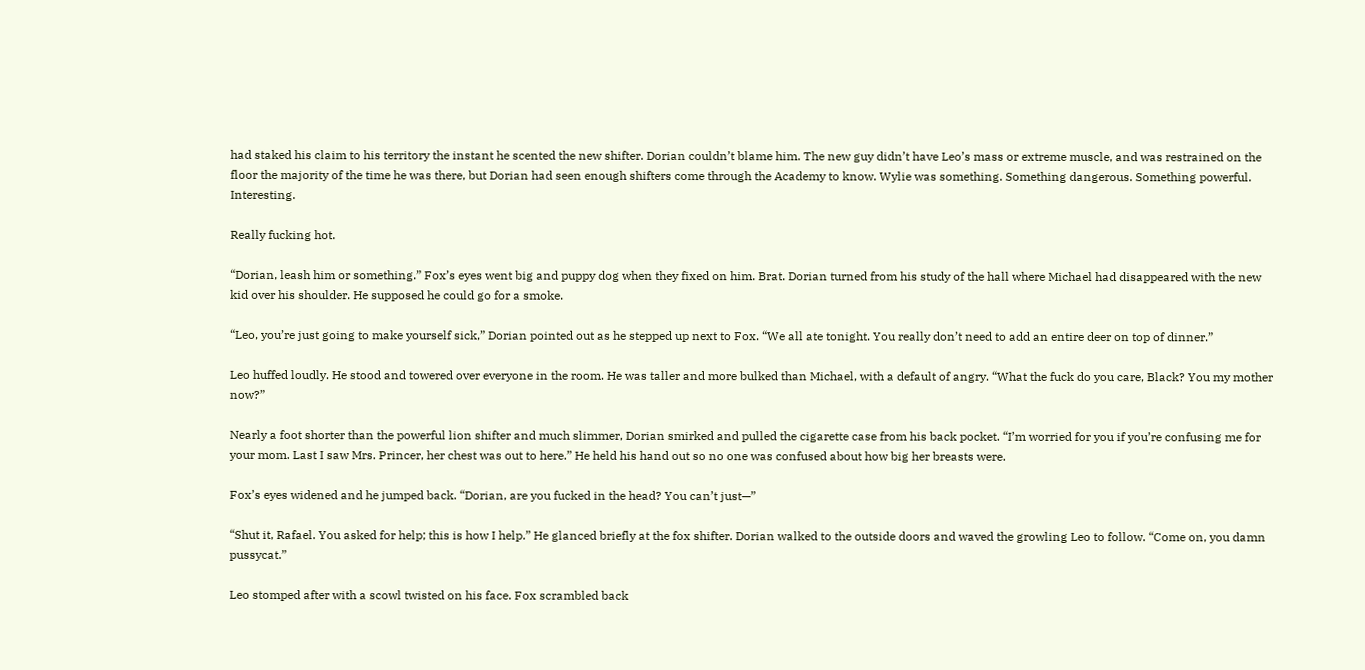had staked his claim to his territory the instant he scented the new shifter. Dorian couldn’t blame him. The new guy didn’t have Leo’s mass or extreme muscle, and was restrained on the floor the majority of the time he was there, but Dorian had seen enough shifters come through the Academy to know. Wylie was something. Something dangerous. Something powerful. Interesting.

Really fucking hot.

“Dorian, leash him or something.” Fox’s eyes went big and puppy dog when they fixed on him. Brat. Dorian turned from his study of the hall where Michael had disappeared with the new kid over his shoulder. He supposed he could go for a smoke.

“Leo, you’re just going to make yourself sick,” Dorian pointed out as he stepped up next to Fox. “We all ate tonight. You really don’t need to add an entire deer on top of dinner.”

Leo huffed loudly. He stood and towered over everyone in the room. He was taller and more bulked than Michael, with a default of angry. “What the fuck do you care, Black? You my mother now?”

Nearly a foot shorter than the powerful lion shifter and much slimmer, Dorian smirked and pulled the cigarette case from his back pocket. “I’m worried for you if you’re confusing me for your mom. Last I saw Mrs. Princer, her chest was out to here.” He held his hand out so no one was confused about how big her breasts were.

Fox’s eyes widened and he jumped back. “Dorian, are you fucked in the head? You can’t just—”

“Shut it, Rafael. You asked for help; this is how I help.” He glanced briefly at the fox shifter. Dorian walked to the outside doors and waved the growling Leo to follow. “Come on, you damn pussycat.”

Leo stomped after with a scowl twisted on his face. Fox scrambled back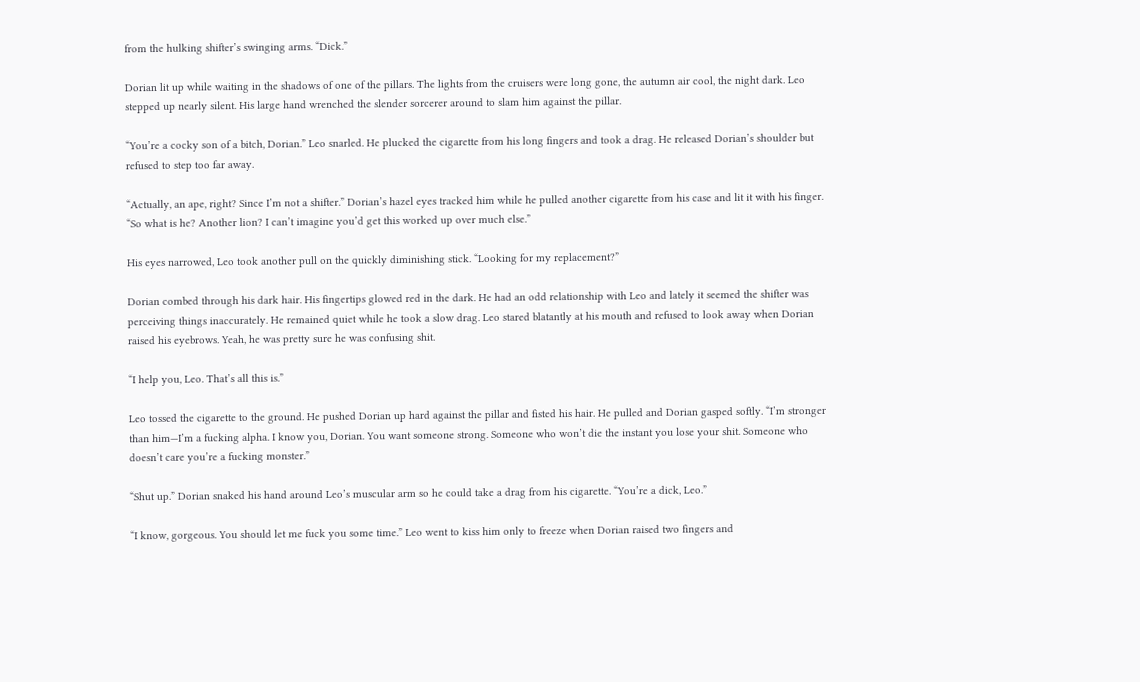from the hulking shifter’s swinging arms. “Dick.”

Dorian lit up while waiting in the shadows of one of the pillars. The lights from the cruisers were long gone, the autumn air cool, the night dark. Leo stepped up nearly silent. His large hand wrenched the slender sorcerer around to slam him against the pillar.

“You’re a cocky son of a bitch, Dorian.” Leo snarled. He plucked the cigarette from his long fingers and took a drag. He released Dorian’s shoulder but refused to step too far away.

“Actually, an ape, right? Since I’m not a shifter.” Dorian’s hazel eyes tracked him while he pulled another cigarette from his case and lit it with his finger. “So what is he? Another lion? I can’t imagine you’d get this worked up over much else.”

His eyes narrowed, Leo took another pull on the quickly diminishing stick. “Looking for my replacement?”

Dorian combed through his dark hair. His fingertips glowed red in the dark. He had an odd relationship with Leo and lately it seemed the shifter was perceiving things inaccurately. He remained quiet while he took a slow drag. Leo stared blatantly at his mouth and refused to look away when Dorian raised his eyebrows. Yeah, he was pretty sure he was confusing shit.

“I help you, Leo. That’s all this is.”

Leo tossed the cigarette to the ground. He pushed Dorian up hard against the pillar and fisted his hair. He pulled and Dorian gasped softly. “I’m stronger than him—I’m a fucking alpha. I know you, Dorian. You want someone strong. Someone who won’t die the instant you lose your shit. Someone who doesn’t care you’re a fucking monster.”

“Shut up.” Dorian snaked his hand around Leo’s muscular arm so he could take a drag from his cigarette. “You’re a dick, Leo.”

“I know, gorgeous. You should let me fuck you some time.” Leo went to kiss him only to freeze when Dorian raised two fingers and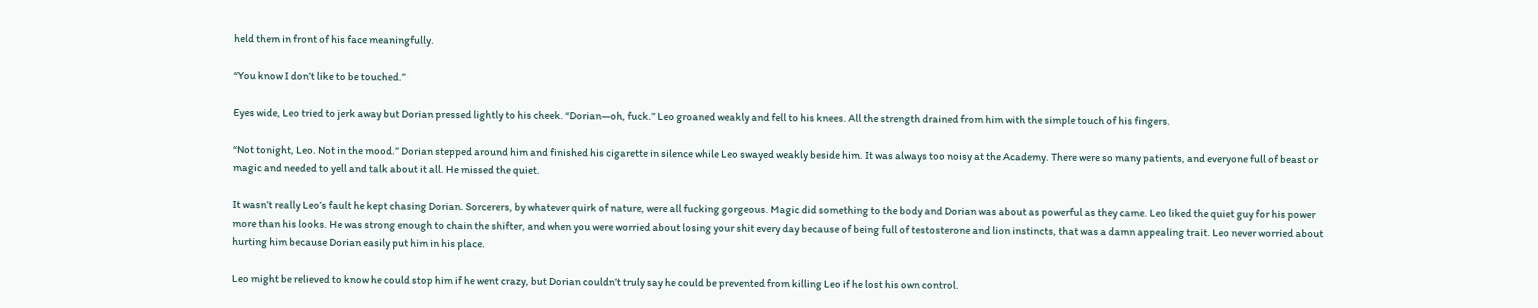held them in front of his face meaningfully.

“You know I don’t like to be touched.”

Eyes wide, Leo tried to jerk away but Dorian pressed lightly to his cheek. “Dorian—oh, fuck.” Leo groaned weakly and fell to his knees. All the strength drained from him with the simple touch of his fingers.

“Not tonight, Leo. Not in the mood.” Dorian stepped around him and finished his cigarette in silence while Leo swayed weakly beside him. It was always too noisy at the Academy. There were so many patients, and everyone full of beast or magic and needed to yell and talk about it all. He missed the quiet.

It wasn’t really Leo’s fault he kept chasing Dorian. Sorcerers, by whatever quirk of nature, were all fucking gorgeous. Magic did something to the body and Dorian was about as powerful as they came. Leo liked the quiet guy for his power more than his looks. He was strong enough to chain the shifter, and when you were worried about losing your shit every day because of being full of testosterone and lion instincts, that was a damn appealing trait. Leo never worried about hurting him because Dorian easily put him in his place.

Leo might be relieved to know he could stop him if he went crazy, but Dorian couldn’t truly say he could be prevented from killing Leo if he lost his own control.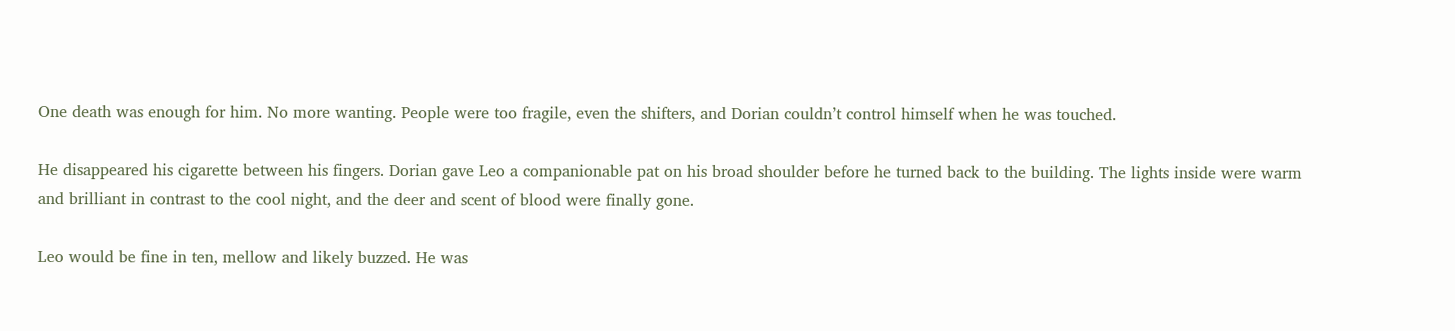One death was enough for him. No more wanting. People were too fragile, even the shifters, and Dorian couldn’t control himself when he was touched.

He disappeared his cigarette between his fingers. Dorian gave Leo a companionable pat on his broad shoulder before he turned back to the building. The lights inside were warm and brilliant in contrast to the cool night, and the deer and scent of blood were finally gone.

Leo would be fine in ten, mellow and likely buzzed. He was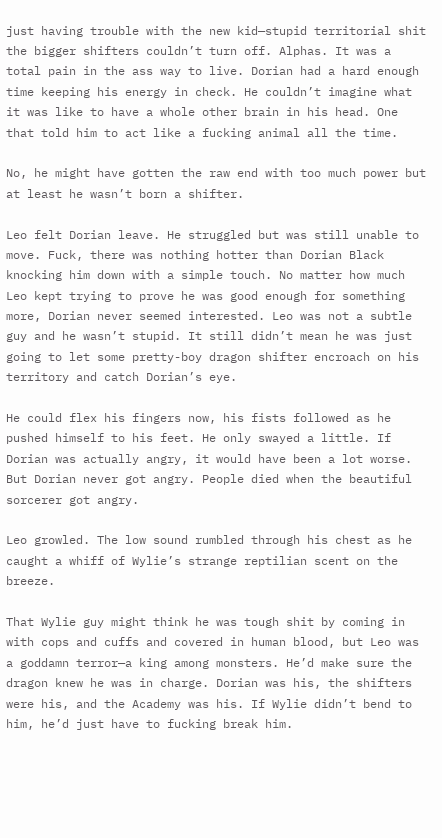just having trouble with the new kid—stupid territorial shit the bigger shifters couldn’t turn off. Alphas. It was a total pain in the ass way to live. Dorian had a hard enough time keeping his energy in check. He couldn’t imagine what it was like to have a whole other brain in his head. One that told him to act like a fucking animal all the time.

No, he might have gotten the raw end with too much power but at least he wasn’t born a shifter.

Leo felt Dorian leave. He struggled but was still unable to move. Fuck, there was nothing hotter than Dorian Black knocking him down with a simple touch. No matter how much Leo kept trying to prove he was good enough for something more, Dorian never seemed interested. Leo was not a subtle guy and he wasn’t stupid. It still didn’t mean he was just going to let some pretty-boy dragon shifter encroach on his territory and catch Dorian’s eye.

He could flex his fingers now, his fists followed as he pushed himself to his feet. He only swayed a little. If Dorian was actually angry, it would have been a lot worse. But Dorian never got angry. People died when the beautiful sorcerer got angry.

Leo growled. The low sound rumbled through his chest as he caught a whiff of Wylie’s strange reptilian scent on the breeze.

That Wylie guy might think he was tough shit by coming in with cops and cuffs and covered in human blood, but Leo was a goddamn terror—a king among monsters. He’d make sure the dragon knew he was in charge. Dorian was his, the shifters were his, and the Academy was his. If Wylie didn’t bend to him, he’d just have to fucking break him.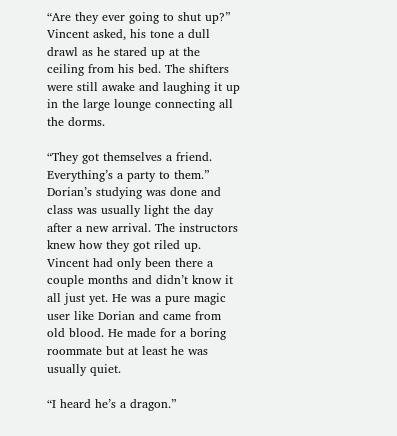“Are they ever going to shut up?” Vincent asked, his tone a dull drawl as he stared up at the ceiling from his bed. The shifters were still awake and laughing it up in the large lounge connecting all the dorms.

“They got themselves a friend. Everything’s a party to them.” Dorian’s studying was done and class was usually light the day after a new arrival. The instructors knew how they got riled up. Vincent had only been there a couple months and didn’t know it all just yet. He was a pure magic user like Dorian and came from old blood. He made for a boring roommate but at least he was usually quiet.

“I heard he’s a dragon.”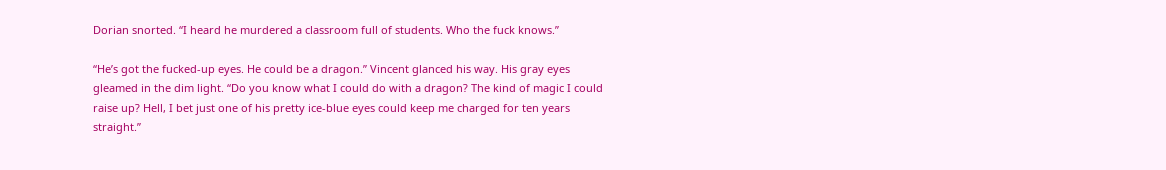Dorian snorted. “I heard he murdered a classroom full of students. Who the fuck knows.”

“He’s got the fucked-up eyes. He could be a dragon.” Vincent glanced his way. His gray eyes gleamed in the dim light. “Do you know what I could do with a dragon? The kind of magic I could raise up? Hell, I bet just one of his pretty ice-blue eyes could keep me charged for ten years straight.”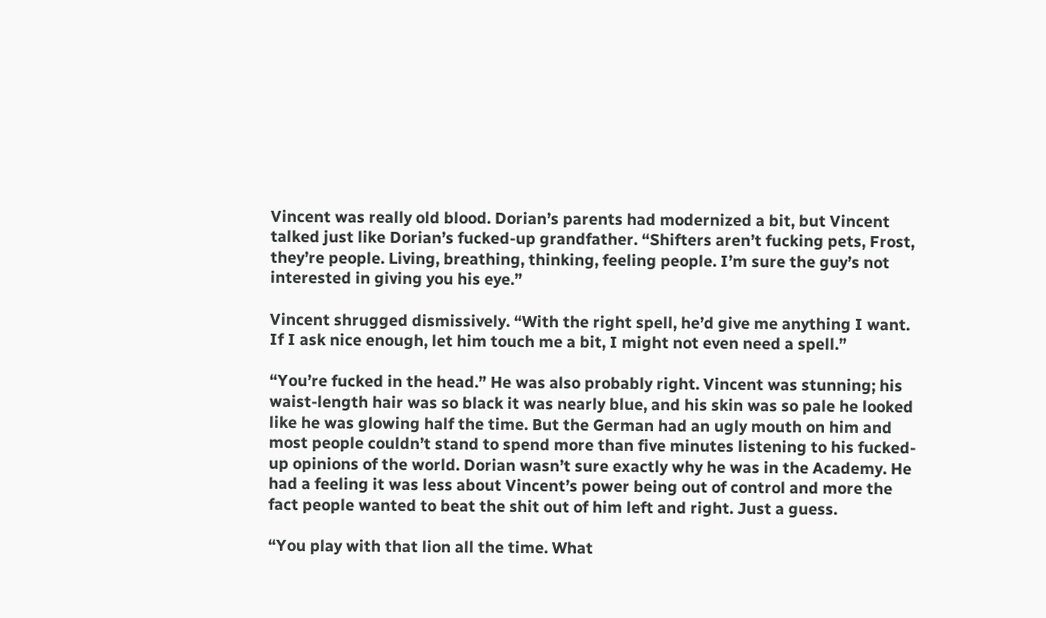Vincent was really old blood. Dorian’s parents had modernized a bit, but Vincent talked just like Dorian’s fucked-up grandfather. “Shifters aren’t fucking pets, Frost, they’re people. Living, breathing, thinking, feeling people. I’m sure the guy’s not interested in giving you his eye.”

Vincent shrugged dismissively. “With the right spell, he’d give me anything I want. If I ask nice enough, let him touch me a bit, I might not even need a spell.”

“You’re fucked in the head.” He was also probably right. Vincent was stunning; his waist-length hair was so black it was nearly blue, and his skin was so pale he looked like he was glowing half the time. But the German had an ugly mouth on him and most people couldn’t stand to spend more than five minutes listening to his fucked-up opinions of the world. Dorian wasn’t sure exactly why he was in the Academy. He had a feeling it was less about Vincent’s power being out of control and more the fact people wanted to beat the shit out of him left and right. Just a guess.

“You play with that lion all the time. What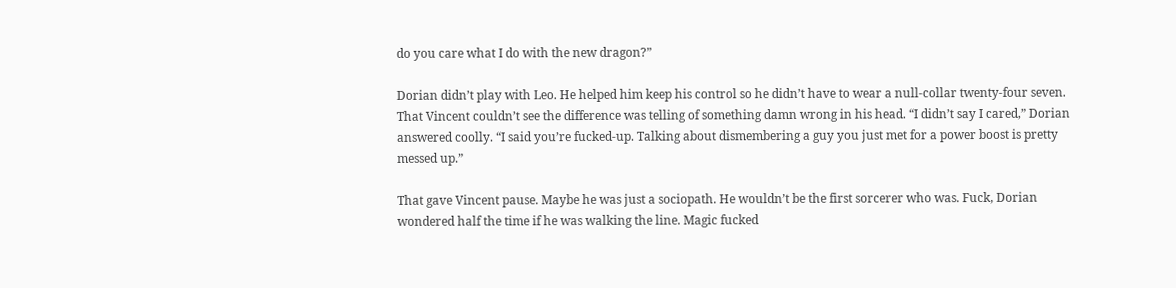do you care what I do with the new dragon?”

Dorian didn’t play with Leo. He helped him keep his control so he didn’t have to wear a null-collar twenty-four seven. That Vincent couldn’t see the difference was telling of something damn wrong in his head. “I didn’t say I cared,” Dorian answered coolly. “I said you’re fucked-up. Talking about dismembering a guy you just met for a power boost is pretty messed up.”

That gave Vincent pause. Maybe he was just a sociopath. He wouldn’t be the first sorcerer who was. Fuck, Dorian wondered half the time if he was walking the line. Magic fucked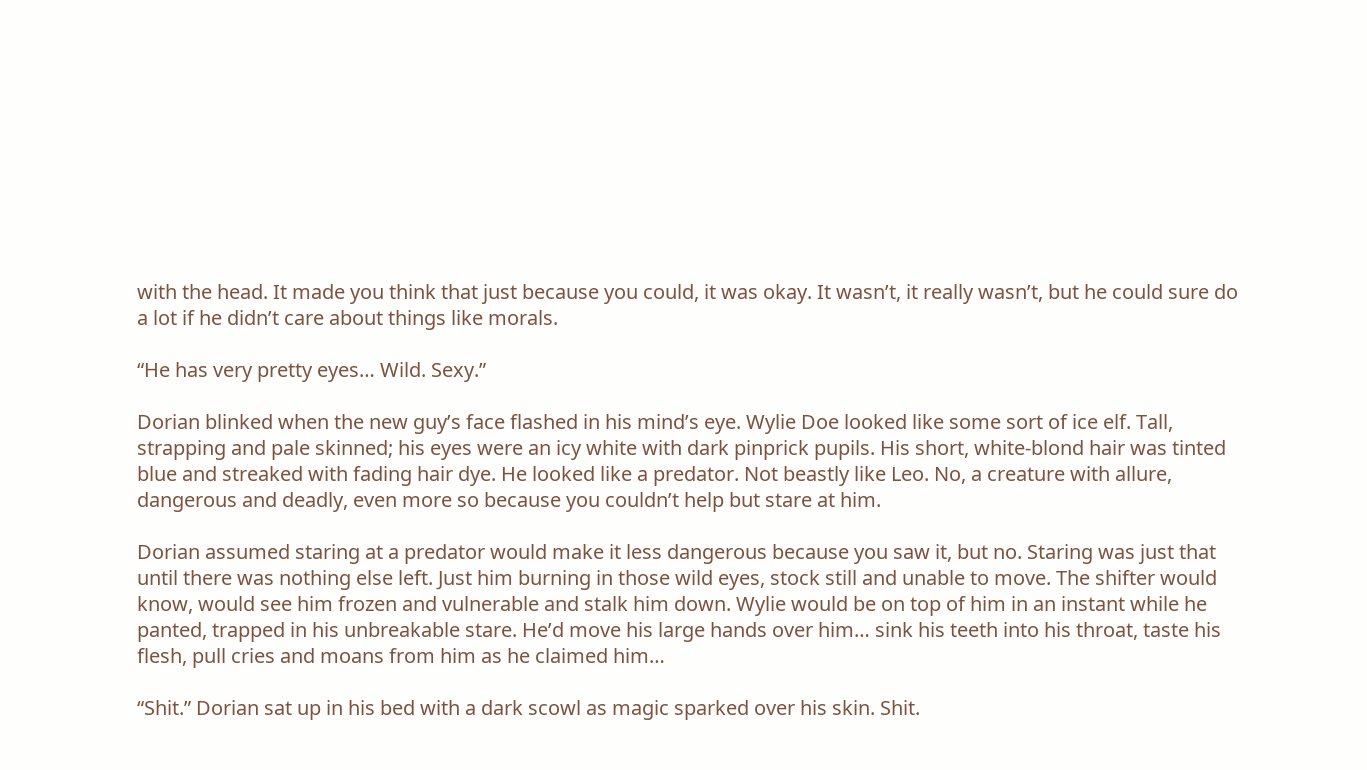with the head. It made you think that just because you could, it was okay. It wasn’t, it really wasn’t, but he could sure do a lot if he didn’t care about things like morals.

“He has very pretty eyes… Wild. Sexy.”

Dorian blinked when the new guy’s face flashed in his mind’s eye. Wylie Doe looked like some sort of ice elf. Tall, strapping and pale skinned; his eyes were an icy white with dark pinprick pupils. His short, white-blond hair was tinted blue and streaked with fading hair dye. He looked like a predator. Not beastly like Leo. No, a creature with allure, dangerous and deadly, even more so because you couldn’t help but stare at him.

Dorian assumed staring at a predator would make it less dangerous because you saw it, but no. Staring was just that until there was nothing else left. Just him burning in those wild eyes, stock still and unable to move. The shifter would know, would see him frozen and vulnerable and stalk him down. Wylie would be on top of him in an instant while he panted, trapped in his unbreakable stare. He’d move his large hands over him… sink his teeth into his throat, taste his flesh, pull cries and moans from him as he claimed him…

“Shit.” Dorian sat up in his bed with a dark scowl as magic sparked over his skin. Shit.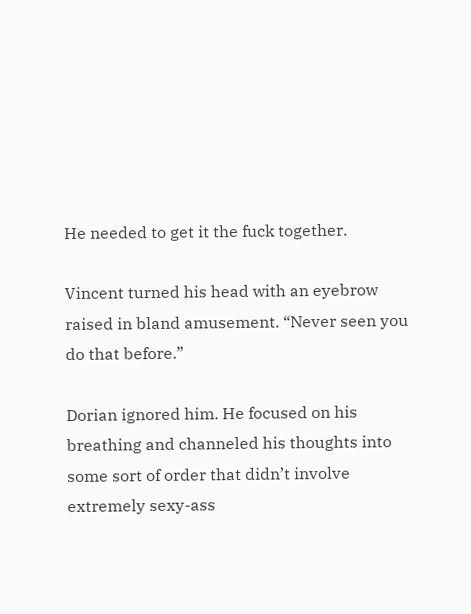He needed to get it the fuck together.

Vincent turned his head with an eyebrow raised in bland amusement. “Never seen you do that before.”

Dorian ignored him. He focused on his breathing and channeled his thoughts into some sort of order that didn’t involve extremely sexy-ass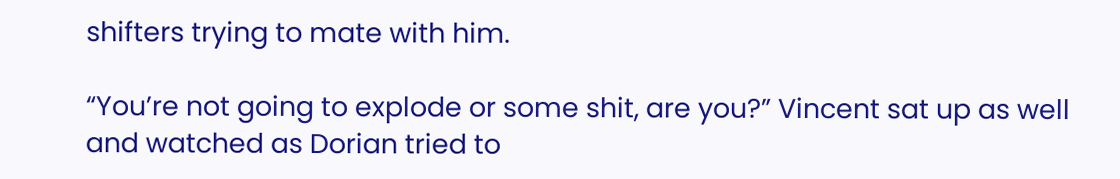shifters trying to mate with him.

“You’re not going to explode or some shit, are you?” Vincent sat up as well and watched as Dorian tried to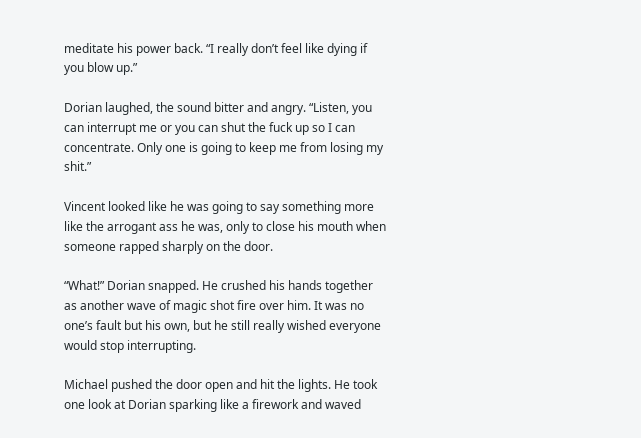meditate his power back. “I really don’t feel like dying if you blow up.”

Dorian laughed, the sound bitter and angry. “Listen, you can interrupt me or you can shut the fuck up so I can concentrate. Only one is going to keep me from losing my shit.”

Vincent looked like he was going to say something more like the arrogant ass he was, only to close his mouth when someone rapped sharply on the door.

“What!” Dorian snapped. He crushed his hands together as another wave of magic shot fire over him. It was no one’s fault but his own, but he still really wished everyone would stop interrupting.

Michael pushed the door open and hit the lights. He took one look at Dorian sparking like a firework and waved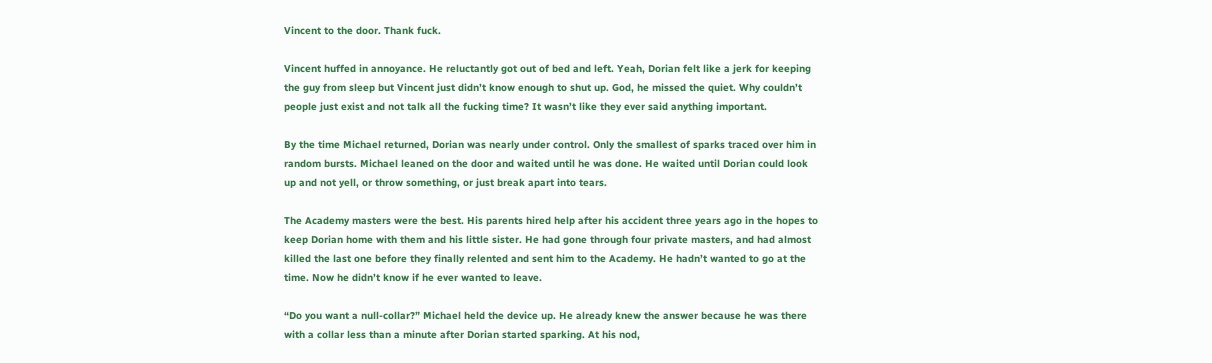Vincent to the door. Thank fuck.

Vincent huffed in annoyance. He reluctantly got out of bed and left. Yeah, Dorian felt like a jerk for keeping the guy from sleep but Vincent just didn’t know enough to shut up. God, he missed the quiet. Why couldn’t people just exist and not talk all the fucking time? It wasn’t like they ever said anything important.

By the time Michael returned, Dorian was nearly under control. Only the smallest of sparks traced over him in random bursts. Michael leaned on the door and waited until he was done. He waited until Dorian could look up and not yell, or throw something, or just break apart into tears.

The Academy masters were the best. His parents hired help after his accident three years ago in the hopes to keep Dorian home with them and his little sister. He had gone through four private masters, and had almost killed the last one before they finally relented and sent him to the Academy. He hadn’t wanted to go at the time. Now he didn’t know if he ever wanted to leave.

“Do you want a null-collar?” Michael held the device up. He already knew the answer because he was there with a collar less than a minute after Dorian started sparking. At his nod,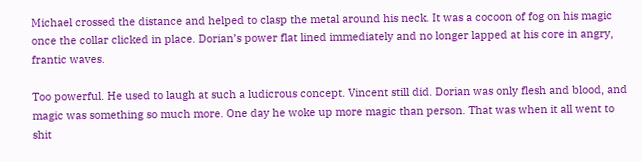Michael crossed the distance and helped to clasp the metal around his neck. It was a cocoon of fog on his magic once the collar clicked in place. Dorian’s power flat lined immediately and no longer lapped at his core in angry, frantic waves.

Too powerful. He used to laugh at such a ludicrous concept. Vincent still did. Dorian was only flesh and blood, and magic was something so much more. One day he woke up more magic than person. That was when it all went to shit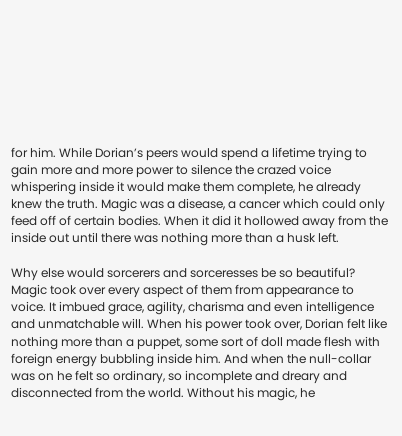for him. While Dorian’s peers would spend a lifetime trying to gain more and more power to silence the crazed voice whispering inside it would make them complete, he already knew the truth. Magic was a disease, a cancer which could only feed off of certain bodies. When it did it hollowed away from the inside out until there was nothing more than a husk left.

Why else would sorcerers and sorceresses be so beautiful? Magic took over every aspect of them from appearance to voice. It imbued grace, agility, charisma and even intelligence and unmatchable will. When his power took over, Dorian felt like nothing more than a puppet, some sort of doll made flesh with foreign energy bubbling inside him. And when the null-collar was on he felt so ordinary, so incomplete and dreary and disconnected from the world. Without his magic, he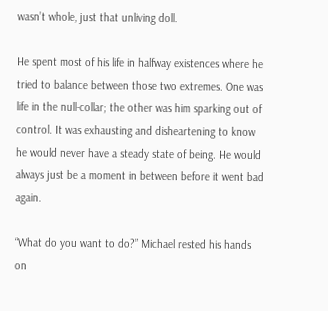wasn’t whole, just that unliving doll.

He spent most of his life in halfway existences where he tried to balance between those two extremes. One was life in the null-collar; the other was him sparking out of control. It was exhausting and disheartening to know he would never have a steady state of being. He would always just be a moment in between before it went bad again.

“What do you want to do?” Michael rested his hands on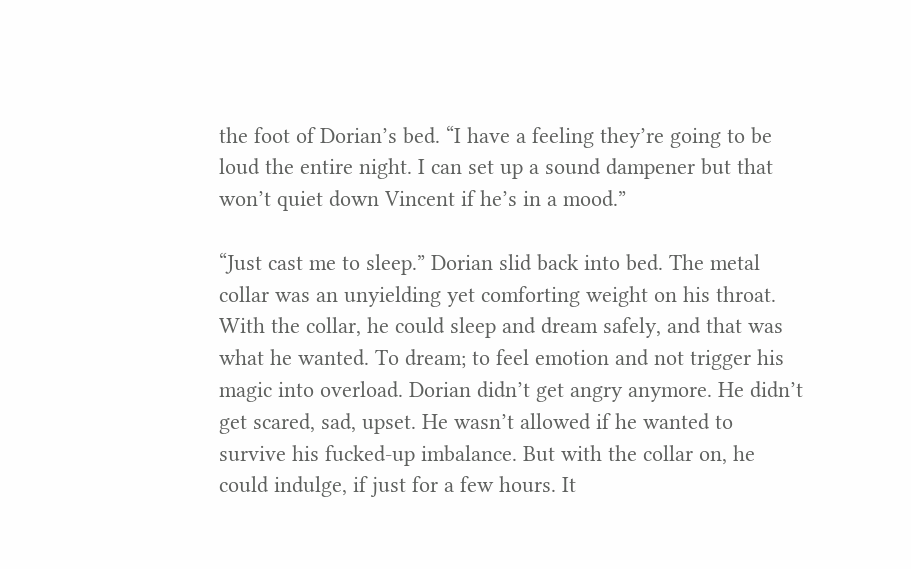the foot of Dorian’s bed. “I have a feeling they’re going to be loud the entire night. I can set up a sound dampener but that won’t quiet down Vincent if he’s in a mood.”

“Just cast me to sleep.” Dorian slid back into bed. The metal collar was an unyielding yet comforting weight on his throat. With the collar, he could sleep and dream safely, and that was what he wanted. To dream; to feel emotion and not trigger his magic into overload. Dorian didn’t get angry anymore. He didn’t get scared, sad, upset. He wasn’t allowed if he wanted to survive his fucked-up imbalance. But with the collar on, he could indulge, if just for a few hours. It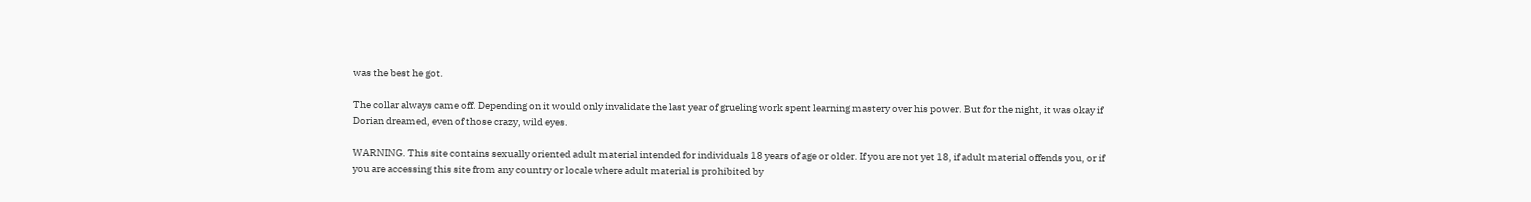was the best he got.

The collar always came off. Depending on it would only invalidate the last year of grueling work spent learning mastery over his power. But for the night, it was okay if Dorian dreamed, even of those crazy, wild eyes.

WARNING. This site contains sexually oriented adult material intended for individuals 18 years of age or older. If you are not yet 18, if adult material offends you, or if you are accessing this site from any country or locale where adult material is prohibited by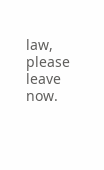law, please leave now.